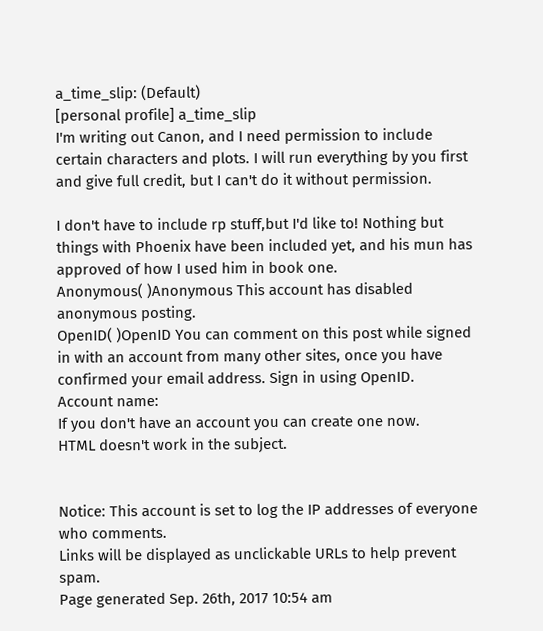a_time_slip: (Default)
[personal profile] a_time_slip
I'm writing out Canon, and I need permission to include certain characters and plots. I will run everything by you first and give full credit, but I can't do it without permission.

I don't have to include rp stuff,but I'd like to! Nothing but things with Phoenix have been included yet, and his mun has approved of how I used him in book one.
Anonymous( )Anonymous This account has disabled anonymous posting.
OpenID( )OpenID You can comment on this post while signed in with an account from many other sites, once you have confirmed your email address. Sign in using OpenID.
Account name:
If you don't have an account you can create one now.
HTML doesn't work in the subject.


Notice: This account is set to log the IP addresses of everyone who comments.
Links will be displayed as unclickable URLs to help prevent spam.
Page generated Sep. 26th, 2017 10:54 am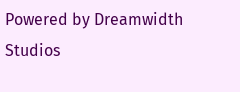Powered by Dreamwidth Studios